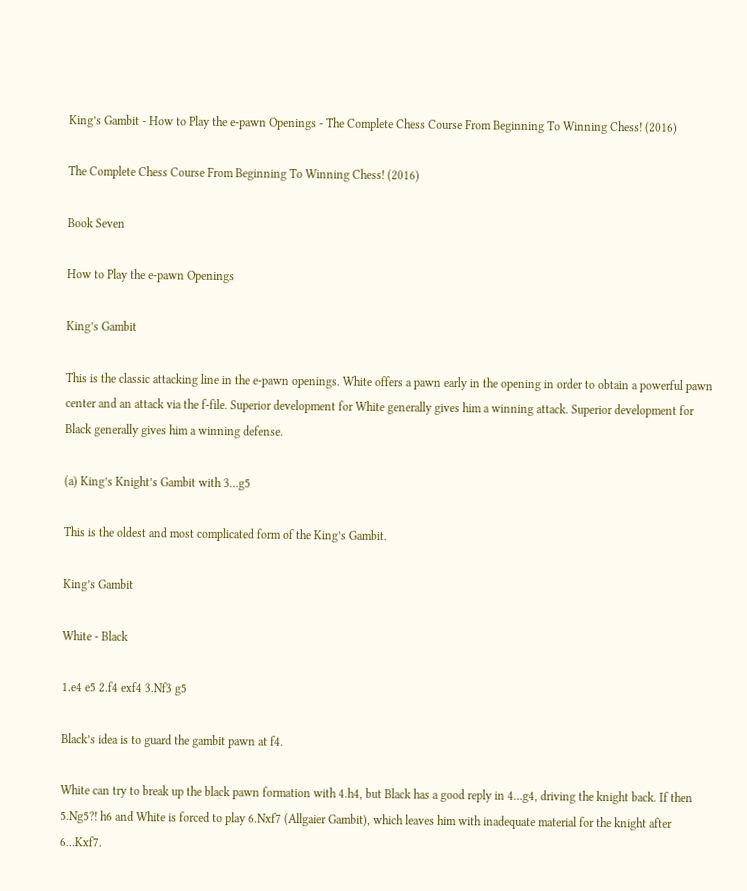King’s Gambit - How to Play the e-pawn Openings - The Complete Chess Course From Beginning To Winning Chess! (2016)

The Complete Chess Course From Beginning To Winning Chess! (2016)

Book Seven

How to Play the e-pawn Openings

King’s Gambit

This is the classic attacking line in the e-pawn openings. White offers a pawn early in the opening in order to obtain a powerful pawn center and an attack via the f-file. Superior development for White generally gives him a winning attack. Superior development for Black generally gives him a winning defense.

(a) King’s Knight’s Gambit with 3…g5

This is the oldest and most complicated form of the King’s Gambit.

King’s Gambit

White - Black

1.e4 e5 2.f4 exf4 3.Nf3 g5

Black’s idea is to guard the gambit pawn at f4.

White can try to break up the black pawn formation with 4.h4, but Black has a good reply in 4…g4, driving the knight back. If then 5.Ng5?! h6 and White is forced to play 6.Nxf7 (Allgaier Gambit), which leaves him with inadequate material for the knight after 6…Kxf7.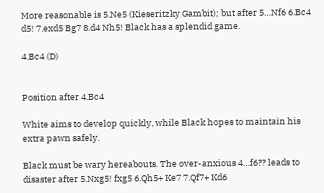More reasonable is 5.Ne5 (Kieseritzky Gambit); but after 5…Nf6 6.Bc4 d5! 7.exd5 Bg7 8.d4 Nh5! Black has a splendid game.

4.Bc4 (D)


Position after 4.Bc4

White aims to develop quickly, while Black hopes to maintain his extra pawn safely.

Black must be wary hereabouts. The over-anxious 4…f6?? leads to disaster after 5.Nxg5! fxg5 6.Qh5+ Ke7 7.Qf7+ Kd6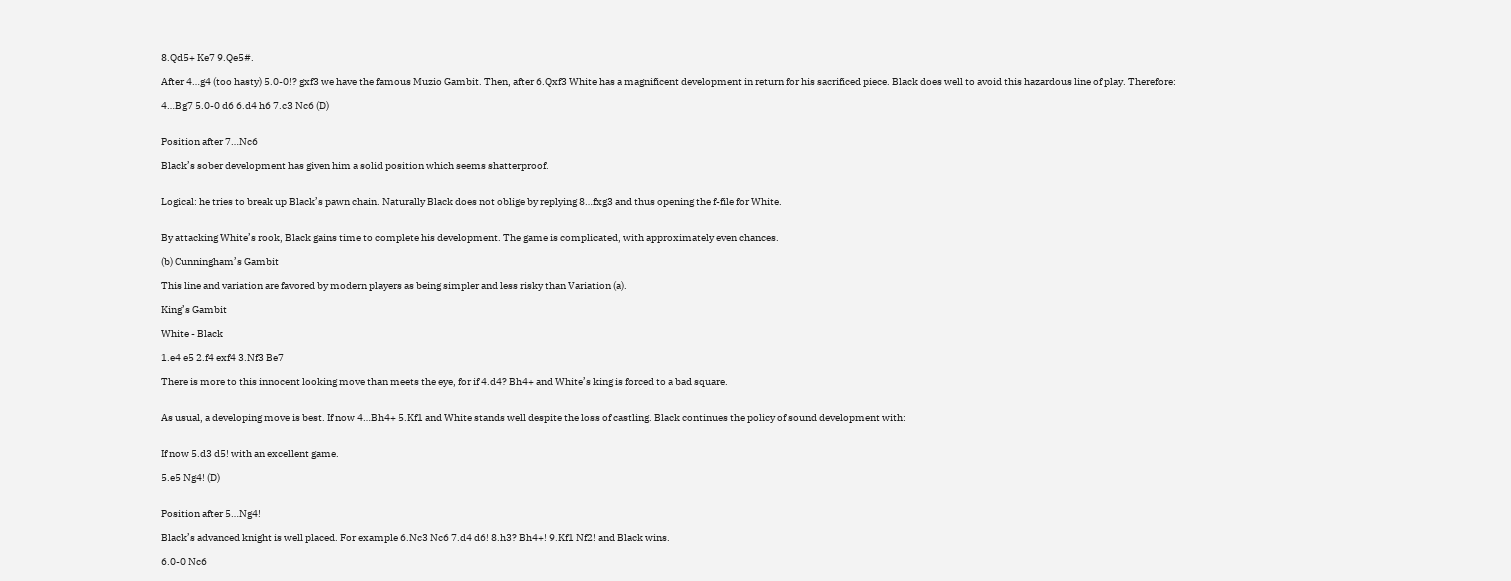8.Qd5+ Ke7 9.Qe5#.

After 4…g4 (too hasty) 5.0-0!? gxf3 we have the famous Muzio Gambit. Then, after 6.Qxf3 White has a magnificent development in return for his sacrificed piece. Black does well to avoid this hazardous line of play. Therefore:

4…Bg7 5.0-0 d6 6.d4 h6 7.c3 Nc6 (D)


Position after 7…Nc6

Black’s sober development has given him a solid position which seems shatterproof.


Logical: he tries to break up Black’s pawn chain. Naturally Black does not oblige by replying 8…fxg3 and thus opening the f-file for White.


By attacking White’s rook, Black gains time to complete his development. The game is complicated, with approximately even chances.

(b) Cunningham’s Gambit

This line and variation are favored by modern players as being simpler and less risky than Variation (a).

King’s Gambit

White - Black

1.e4 e5 2.f4 exf4 3.Nf3 Be7

There is more to this innocent looking move than meets the eye, for if 4.d4? Bh4+ and White’s king is forced to a bad square.


As usual, a developing move is best. If now 4…Bh4+ 5.Kf1 and White stands well despite the loss of castling. Black continues the policy of sound development with:


If now 5.d3 d5! with an excellent game.

5.e5 Ng4! (D)


Position after 5…Ng4!

Black’s advanced knight is well placed. For example 6.Nc3 Nc6 7.d4 d6! 8.h3? Bh4+! 9.Kf1 Nf2! and Black wins.

6.0-0 Nc6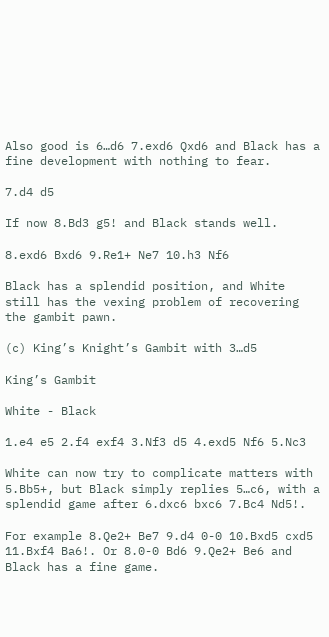Also good is 6…d6 7.exd6 Qxd6 and Black has a fine development with nothing to fear.

7.d4 d5

If now 8.Bd3 g5! and Black stands well.

8.exd6 Bxd6 9.Re1+ Ne7 10.h3 Nf6

Black has a splendid position, and White still has the vexing problem of recovering the gambit pawn.

(c) King’s Knight’s Gambit with 3…d5

King’s Gambit

White - Black

1.e4 e5 2.f4 exf4 3.Nf3 d5 4.exd5 Nf6 5.Nc3

White can now try to complicate matters with 5.Bb5+, but Black simply replies 5…c6, with a splendid game after 6.dxc6 bxc6 7.Bc4 Nd5!.

For example 8.Qe2+ Be7 9.d4 0-0 10.Bxd5 cxd5 11.Bxf4 Ba6!. Or 8.0-0 Bd6 9.Qe2+ Be6 and Black has a fine game.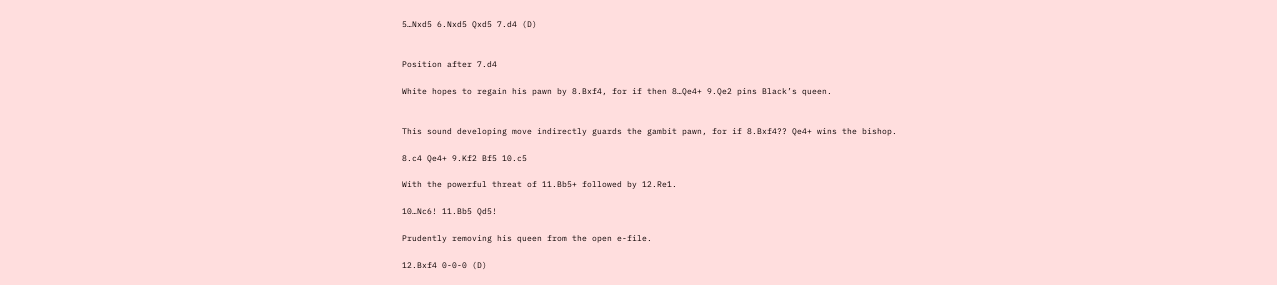5…Nxd5 6.Nxd5 Qxd5 7.d4 (D)


Position after 7.d4

White hopes to regain his pawn by 8.Bxf4, for if then 8…Qe4+ 9.Qe2 pins Black’s queen.


This sound developing move indirectly guards the gambit pawn, for if 8.Bxf4?? Qe4+ wins the bishop.

8.c4 Qe4+ 9.Kf2 Bf5 10.c5

With the powerful threat of 11.Bb5+ followed by 12.Re1.

10…Nc6! 11.Bb5 Qd5!

Prudently removing his queen from the open e-file.

12.Bxf4 0-0-0 (D)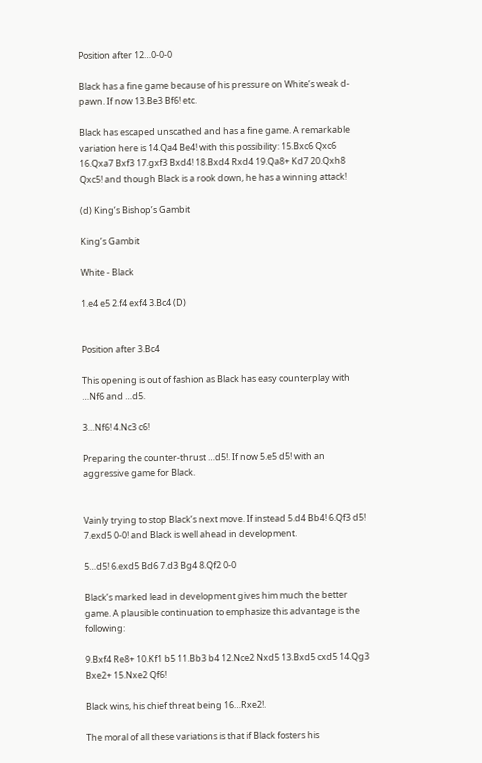Position after 12…0-0-0

Black has a fine game because of his pressure on White’s weak d-pawn. If now 13.Be3 Bf6! etc.

Black has escaped unscathed and has a fine game. A remarkable variation here is 14.Qa4 Be4! with this possibility: 15.Bxc6 Qxc6 16.Qxa7 Bxf3 17.gxf3 Bxd4! 18.Bxd4 Rxd4 19.Qa8+ Kd7 20.Qxh8 Qxc5! and though Black is a rook down, he has a winning attack!

(d) King’s Bishop’s Gambit

King’s Gambit

White - Black

1.e4 e5 2.f4 exf4 3.Bc4 (D)


Position after 3.Bc4

This opening is out of fashion as Black has easy counterplay with …Nf6 and …d5.

3…Nf6! 4.Nc3 c6!

Preparing the counter-thrust …d5!. If now 5.e5 d5! with an aggressive game for Black.


Vainly trying to stop Black’s next move. If instead 5.d4 Bb4! 6.Qf3 d5! 7.exd5 0-0! and Black is well ahead in development.

5…d5! 6.exd5 Bd6 7.d3 Bg4 8.Qf2 0-0

Black’s marked lead in development gives him much the better game. A plausible continuation to emphasize this advantage is the following:

9.Bxf4 Re8+ 10.Kf1 b5 11.Bb3 b4 12.Nce2 Nxd5 13.Bxd5 cxd5 14.Qg3 Bxe2+ 15.Nxe2 Qf6!

Black wins, his chief threat being 16…Rxe2!.

The moral of all these variations is that if Black fosters his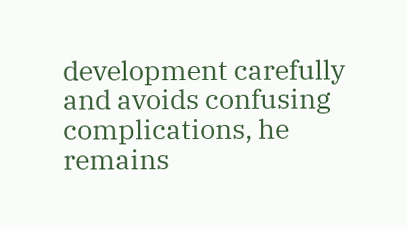development carefully and avoids confusing complications, he remains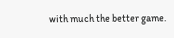with much the better game.